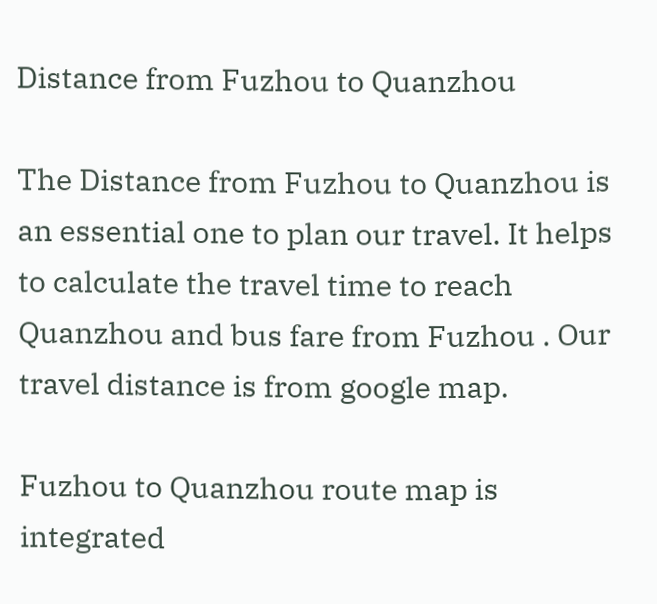Distance from Fuzhou to Quanzhou

The Distance from Fuzhou to Quanzhou is an essential one to plan our travel. It helps to calculate the travel time to reach Quanzhou and bus fare from Fuzhou . Our travel distance is from google map.

Fuzhou to Quanzhou route map is integrated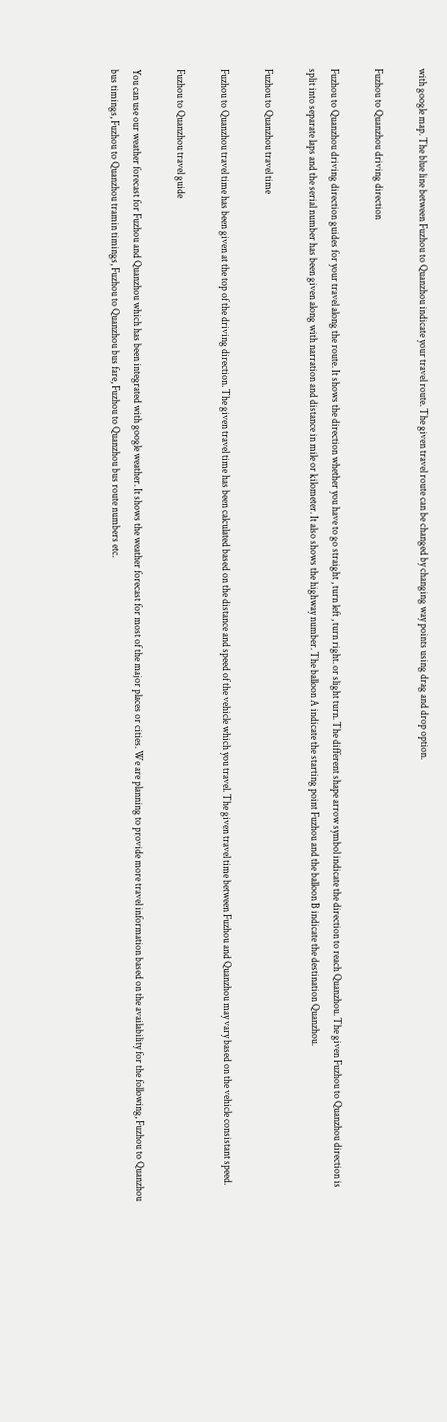with google map. The blue line between Fuzhou to Quanzhou indicate your travel route. The given travel route can be changed by changing way points using drag and drop option.

Fuzhou to Quanzhou driving direction

Fuzhou to Quanzhou driving direction guides for your travel along the route. It shows the direction whether you have to go straight , turn left , turn right. or slight turn. The different shape arrow symbol indicate the direction to reach Quanzhou. The given Fuzhou to Quanzhou direction is split into separate laps and the serial number has been given along with narration and distance in mile or kilometer. It also shows the highway number. The balloon A indicate the starting point Fuzhou and the balloon B indicate the destination Quanzhou.

Fuzhou to Quanzhou travel time

Fuzhou to Quanzhou travel time has been given at the top of the driving direction. The given travel time has been calculated based on the distance and speed of the vehicle which you travel. The given travel time between Fuzhou and Quanzhou may vary based on the vehicle consistant speed.

Fuzhou to Quanzhou travel guide

You can use our weather forecast for Fuzhou and Quanzhou which has been integrated with google weather. It shows the weather forecast for most of the major places or cities. We are planning to provide more travel information based on the availability for the following, Fuzhou to Quanzhou bus timings, Fuzhou to Quanzhou tramin timings, Fuzhou to Quanzhou bus fare, Fuzhou to Quanzhou bus route numbers etc.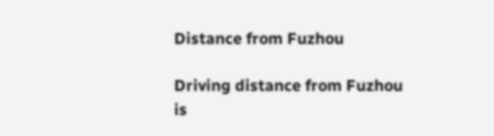Distance from Fuzhou

Driving distance from Fuzhou is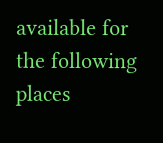available for the following places